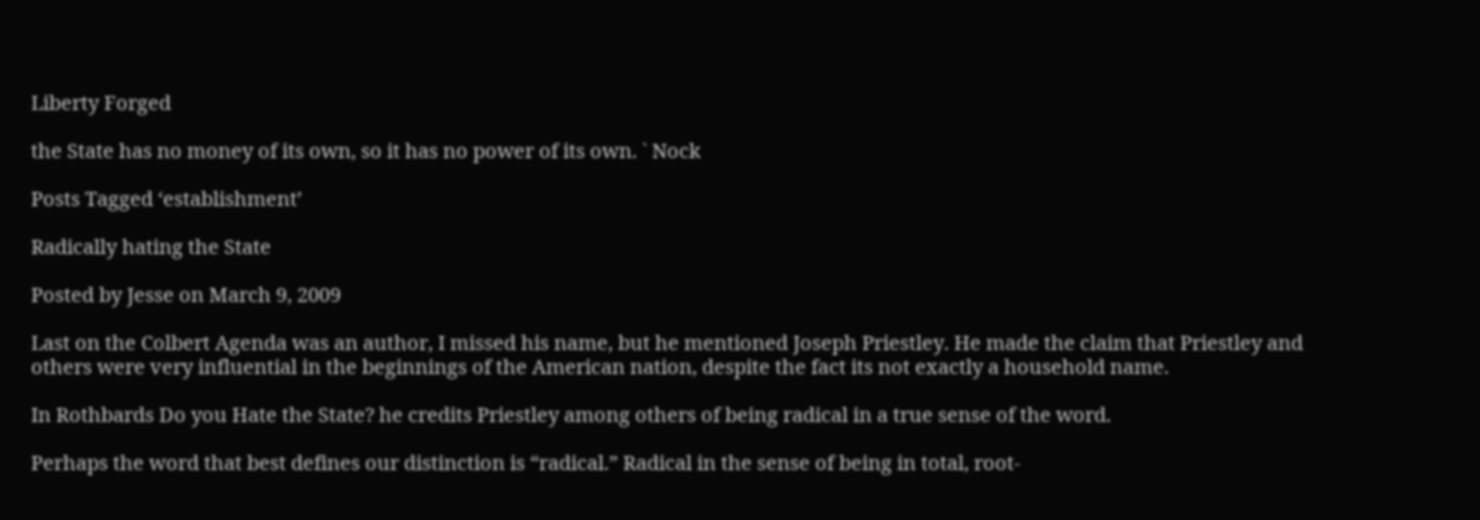Liberty Forged

the State has no money of its own, so it has no power of its own. ` Nock

Posts Tagged ‘establishment’

Radically hating the State

Posted by Jesse on March 9, 2009

Last on the Colbert Agenda was an author, I missed his name, but he mentioned Joseph Priestley. He made the claim that Priestley and others were very influential in the beginnings of the American nation, despite the fact its not exactly a household name.

In Rothbards Do you Hate the State? he credits Priestley among others of being radical in a true sense of the word.

Perhaps the word that best defines our distinction is “radical.” Radical in the sense of being in total, root-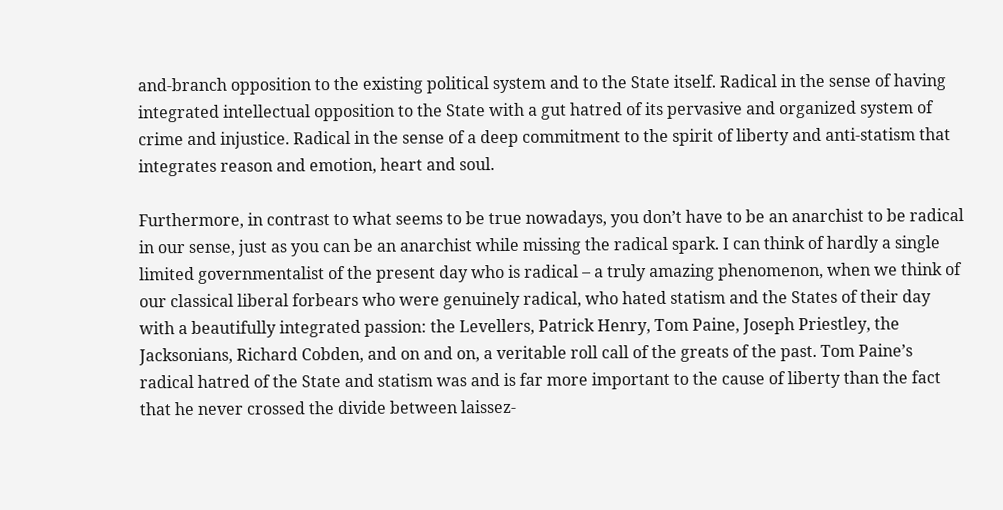and-branch opposition to the existing political system and to the State itself. Radical in the sense of having integrated intellectual opposition to the State with a gut hatred of its pervasive and organized system of crime and injustice. Radical in the sense of a deep commitment to the spirit of liberty and anti-statism that integrates reason and emotion, heart and soul.

Furthermore, in contrast to what seems to be true nowadays, you don’t have to be an anarchist to be radical in our sense, just as you can be an anarchist while missing the radical spark. I can think of hardly a single limited governmentalist of the present day who is radical – a truly amazing phenomenon, when we think of our classical liberal forbears who were genuinely radical, who hated statism and the States of their day with a beautifully integrated passion: the Levellers, Patrick Henry, Tom Paine, Joseph Priestley, the Jacksonians, Richard Cobden, and on and on, a veritable roll call of the greats of the past. Tom Paine’s radical hatred of the State and statism was and is far more important to the cause of liberty than the fact that he never crossed the divide between laissez-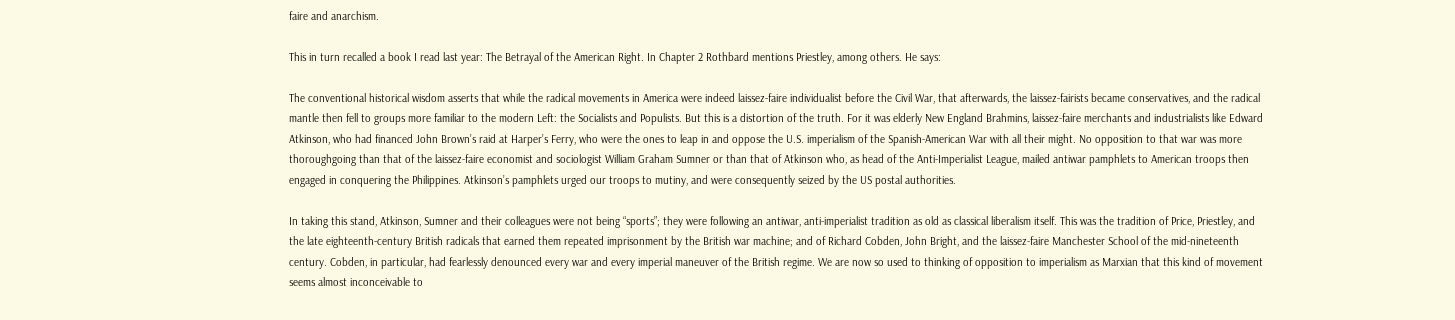faire and anarchism.

This in turn recalled a book I read last year: The Betrayal of the American Right. In Chapter 2 Rothbard mentions Priestley, among others. He says:

The conventional historical wisdom asserts that while the radical movements in America were indeed laissez-faire individualist before the Civil War, that afterwards, the laissez-fairists became conservatives, and the radical mantle then fell to groups more familiar to the modern Left: the Socialists and Populists. But this is a distortion of the truth. For it was elderly New England Brahmins, laissez-faire merchants and industrialists like Edward Atkinson, who had financed John Brown’s raid at Harper’s Ferry, who were the ones to leap in and oppose the U.S. imperialism of the Spanish-American War with all their might. No opposition to that war was more thoroughgoing than that of the laissez-faire economist and sociologist William Graham Sumner or than that of Atkinson who, as head of the Anti-Imperialist League, mailed antiwar pamphlets to American troops then engaged in conquering the Philippines. Atkinson’s pamphlets urged our troops to mutiny, and were consequently seized by the US postal authorities.

In taking this stand, Atkinson, Sumner and their colleagues were not being “sports”; they were following an antiwar, anti-imperialist tradition as old as classical liberalism itself. This was the tradition of Price, Priestley, and the late eighteenth-century British radicals that earned them repeated imprisonment by the British war machine; and of Richard Cobden, John Bright, and the laissez-faire Manchester School of the mid-nineteenth century. Cobden, in particular, had fearlessly denounced every war and every imperial maneuver of the British regime. We are now so used to thinking of opposition to imperialism as Marxian that this kind of movement seems almost inconceivable to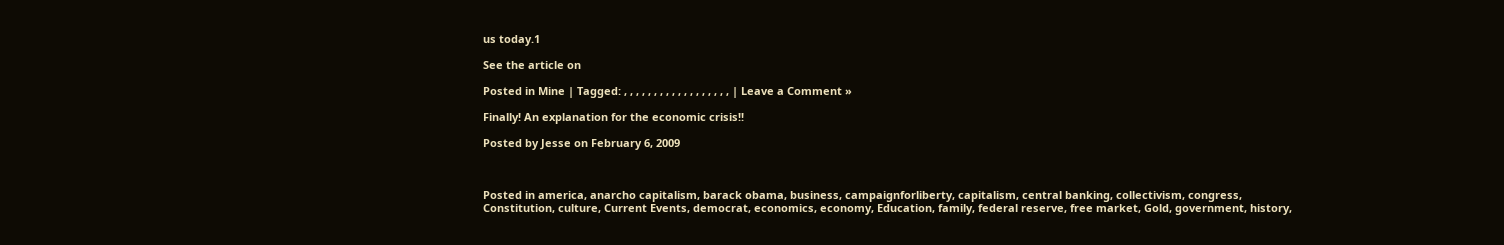us today.1

See the article on

Posted in Mine | Tagged: , , , , , , , , , , , , , , , , , , | Leave a Comment »

Finally! An explanation for the economic crisis!!

Posted by Jesse on February 6, 2009



Posted in america, anarcho capitalism, barack obama, business, campaignforliberty, capitalism, central banking, collectivism, congress, Constitution, culture, Current Events, democrat, economics, economy, Education, family, federal reserve, free market, Gold, government, history,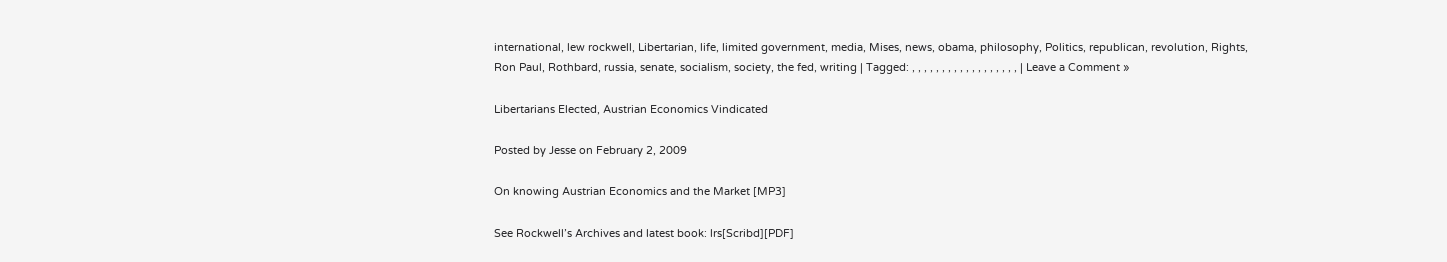international, lew rockwell, Libertarian, life, limited government, media, Mises, news, obama, philosophy, Politics, republican, revolution, Rights, Ron Paul, Rothbard, russia, senate, socialism, society, the fed, writing | Tagged: , , , , , , , , , , , , , , , , , , | Leave a Comment »

Libertarians Elected, Austrian Economics Vindicated

Posted by Jesse on February 2, 2009

On knowing Austrian Economics and the Market [MP3]

See Rockwell’s Archives and latest book: lrs[Scribd][PDF]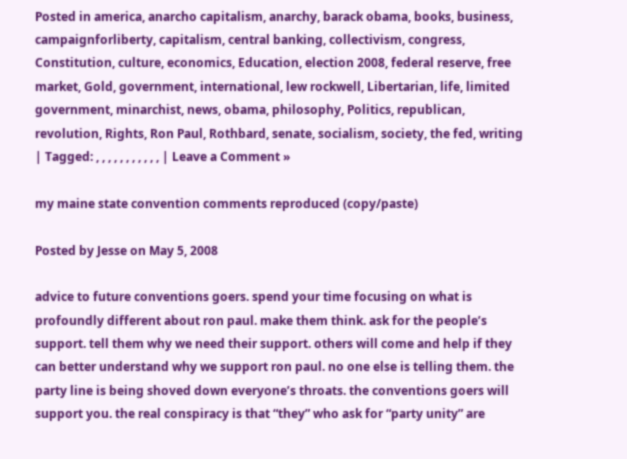Posted in america, anarcho capitalism, anarchy, barack obama, books, business, campaignforliberty, capitalism, central banking, collectivism, congress, Constitution, culture, economics, Education, election 2008, federal reserve, free market, Gold, government, international, lew rockwell, Libertarian, life, limited government, minarchist, news, obama, philosophy, Politics, republican, revolution, Rights, Ron Paul, Rothbard, senate, socialism, society, the fed, writing | Tagged: , , , , , , , , , , , | Leave a Comment »

my maine state convention comments reproduced (copy/paste)

Posted by Jesse on May 5, 2008

advice to future conventions goers. spend your time focusing on what is profoundly different about ron paul. make them think. ask for the people’s support. tell them why we need their support. others will come and help if they can better understand why we support ron paul. no one else is telling them. the party line is being shoved down everyone’s throats. the conventions goers will support you. the real conspiracy is that “they” who ask for “party unity” are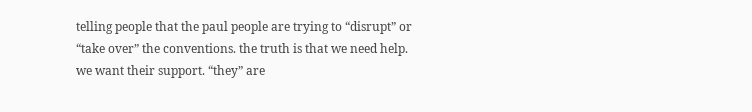telling people that the paul people are trying to “disrupt” or “take over” the conventions. the truth is that we need help. we want their support. “they” are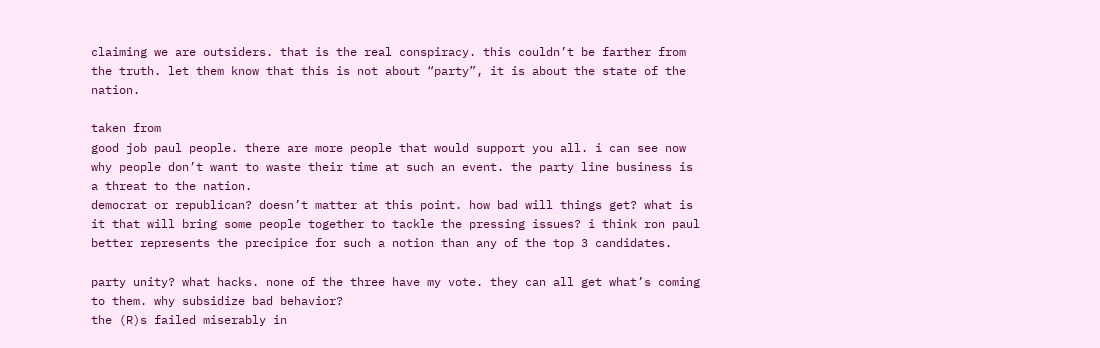claiming we are outsiders. that is the real conspiracy. this couldn’t be farther from the truth. let them know that this is not about “party”, it is about the state of the nation.

taken from
good job paul people. there are more people that would support you all. i can see now why people don’t want to waste their time at such an event. the party line business is a threat to the nation.
democrat or republican? doesn’t matter at this point. how bad will things get? what is it that will bring some people together to tackle the pressing issues? i think ron paul better represents the precipice for such a notion than any of the top 3 candidates.

party unity? what hacks. none of the three have my vote. they can all get what’s coming to them. why subsidize bad behavior?
the (R)s failed miserably in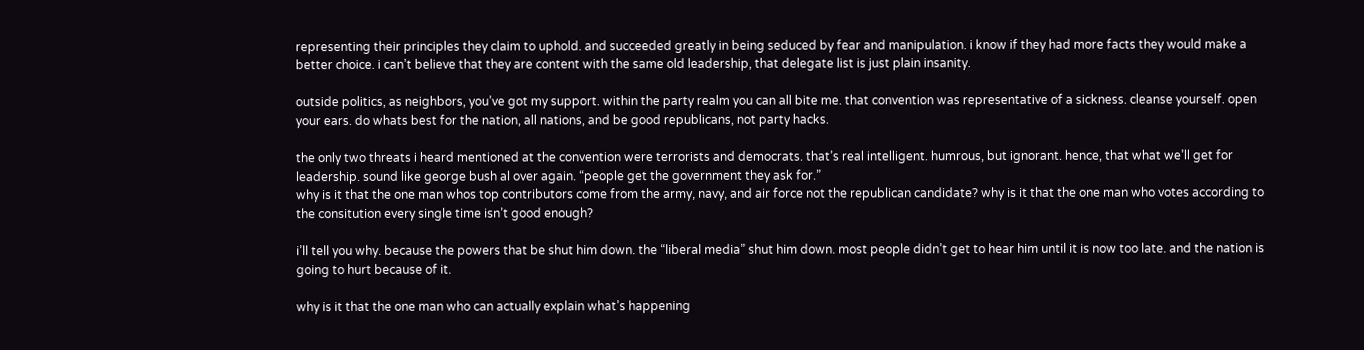representing their principles they claim to uphold. and succeeded greatly in being seduced by fear and manipulation. i know if they had more facts they would make a better choice. i can’t believe that they are content with the same old leadership, that delegate list is just plain insanity.

outside politics, as neighbors, you’ve got my support. within the party realm you can all bite me. that convention was representative of a sickness. cleanse yourself. open your ears. do whats best for the nation, all nations, and be good republicans, not party hacks.

the only two threats i heard mentioned at the convention were terrorists and democrats. that’s real intelligent. humrous, but ignorant. hence, that what we’ll get for leadership. sound like george bush al over again. “people get the government they ask for.”
why is it that the one man whos top contributors come from the army, navy, and air force not the republican candidate? why is it that the one man who votes according to the consitution every single time isn’t good enough?

i’ll tell you why. because the powers that be shut him down. the “liberal media” shut him down. most people didn’t get to hear him until it is now too late. and the nation is going to hurt because of it.

why is it that the one man who can actually explain what’s happening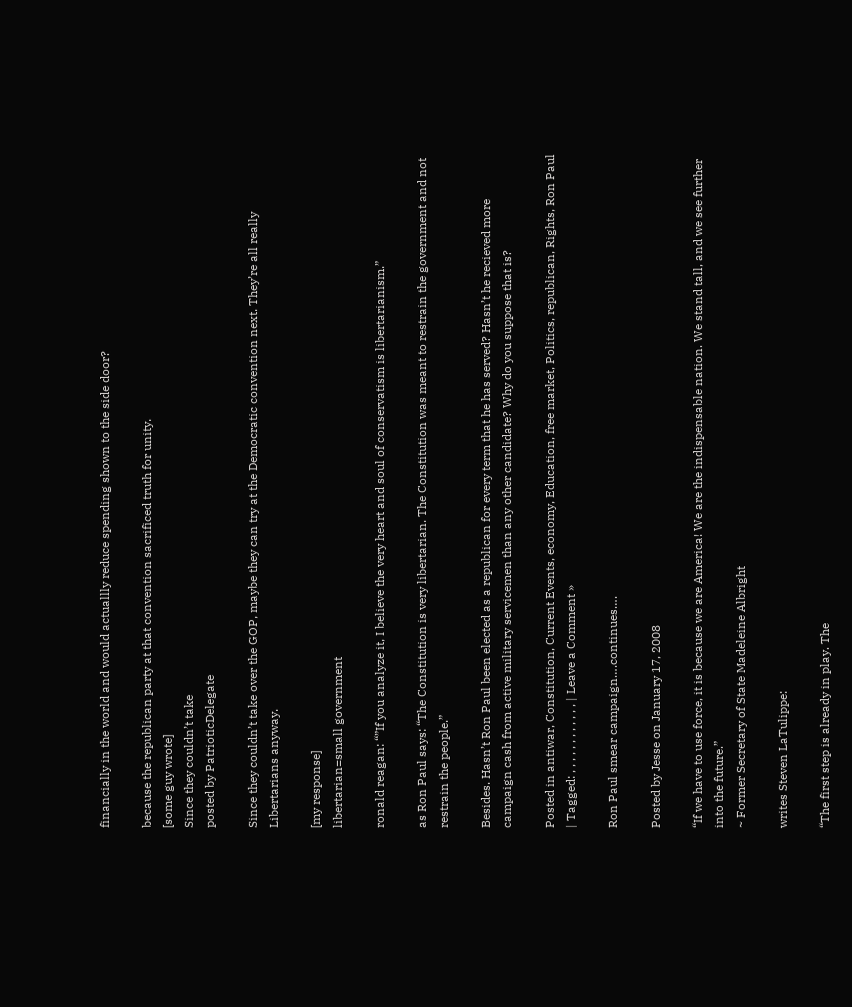financially in the world and would actuallly reduce spending shown to the side door?

because the republican party at that convention sacrificed truth for unity.
[some guy wrote]
Since they couldn’t take
posted by PatrioticDelegate

Since they couldn’t take over the GOP, maybe they can try at the Democratic convention next. They’re all really Libertarians anyway.

[my response]
libertarian=small government

ronald reagan: “”If you analyze it, I believe the very heart and soul of conservatism is libertarianism.”

as Ron Paul says: “The Constitution is very libertarian. The Constitution was meant to restrain the government and not restrain the people.”

Besides. Hasn’t Ron Paul been elected as a republican for every term that he has served? Hasn’t he recieved more campaign cash from active military servicemen than any other candidate? Why do you suppose that is?

Posted in antiwar, Constitution, Current Events, economy, Education, free market, Politics, republican, Rights, Ron Paul | Tagged: , , , , , , , , , , , , | Leave a Comment »

Ron Paul smear campaign….continues….

Posted by Jesse on January 17, 2008

“If we have to use force, it is because we are America! We are the indispensable nation. We stand tall, and we see further into the future.”
~ Former Secretary of State Madeleine Albright

writes Steven LaTulippe:

“The first step is already in play. The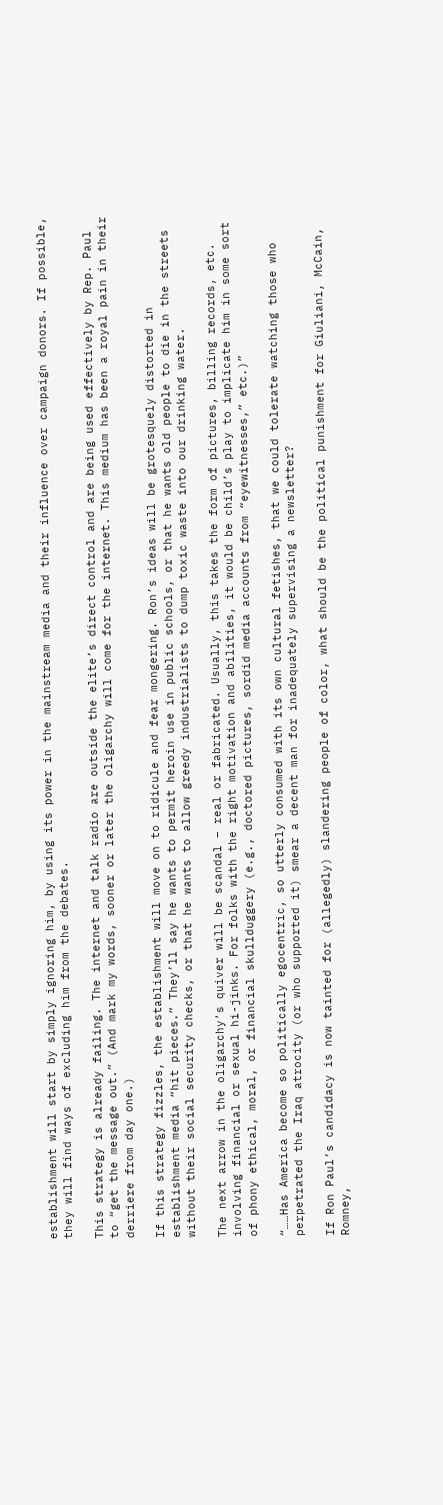establishment will start by simply ignoring him, by using its power in the mainstream media and their influence over campaign donors. If possible, they will find ways of excluding him from the debates.

This strategy is already failing. The internet and talk radio are outside the elite’s direct control and are being used effectively by Rep. Paul to “get the message out.” (And mark my words, sooner or later the oligarchy will come for the internet. This medium has been a royal pain in their derriere from day one.)

If this strategy fizzles, the establishment will move on to ridicule and fear mongering. Ron’s ideas will be grotesquely distorted in establishment media “hit pieces.” They’ll say he wants to permit heroin use in public schools, or that he wants old people to die in the streets without their social security checks, or that he wants to allow greedy industrialists to dump toxic waste into our drinking water.

The next arrow in the oligarchy’s quiver will be scandal – real or fabricated. Usually, this takes the form of pictures, billing records, etc. involving financial or sexual hi-jinks. For folks with the right motivation and abilities, it would be child’s play to implicate him in some sort of phony ethical, moral, or financial skullduggery (e.g., doctored pictures, sordid media accounts from “eyewitnesses,” etc.)”

“……Has America become so politically egocentric, so utterly consumed with its own cultural fetishes, that we could tolerate watching those who perpetrated the Iraq atrocity (or who supported it) smear a decent man for inadequately supervising a newsletter?

If Ron Paul’s candidacy is now tainted for (allegedly) slandering people of color, what should be the political punishment for Giuliani, McCain, Romney,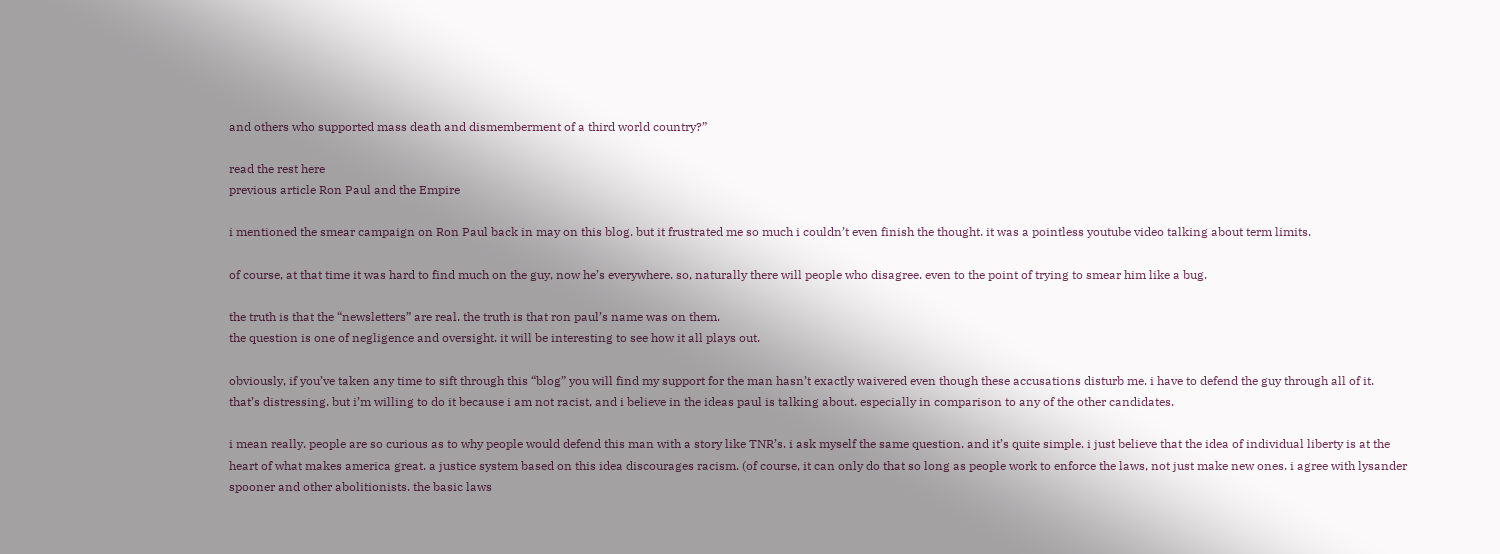and others who supported mass death and dismemberment of a third world country?”

read the rest here
previous article Ron Paul and the Empire

i mentioned the smear campaign on Ron Paul back in may on this blog. but it frustrated me so much i couldn’t even finish the thought. it was a pointless youtube video talking about term limits.

of course, at that time it was hard to find much on the guy, now he’s everywhere. so, naturally there will people who disagree. even to the point of trying to smear him like a bug.

the truth is that the “newsletters” are real. the truth is that ron paul’s name was on them.
the question is one of negligence and oversight. it will be interesting to see how it all plays out.

obviously, if you’ve taken any time to sift through this “blog” you will find my support for the man hasn’t exactly waivered even though these accusations disturb me. i have to defend the guy through all of it. that’s distressing. but i’m willing to do it because i am not racist, and i believe in the ideas paul is talking about. especially in comparison to any of the other candidates.

i mean really. people are so curious as to why people would defend this man with a story like TNR’s. i ask myself the same question. and it’s quite simple. i just believe that the idea of individual liberty is at the heart of what makes america great. a justice system based on this idea discourages racism. (of course, it can only do that so long as people work to enforce the laws, not just make new ones. i agree with lysander spooner and other abolitionists. the basic laws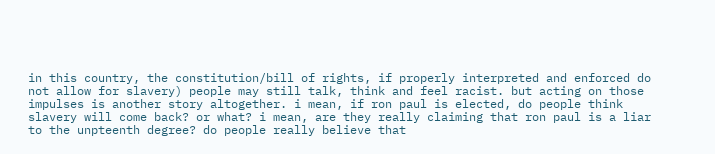in this country, the constitution/bill of rights, if properly interpreted and enforced do not allow for slavery) people may still talk, think and feel racist. but acting on those impulses is another story altogether. i mean, if ron paul is elected, do people think slavery will come back? or what? i mean, are they really claiming that ron paul is a liar to the unpteenth degree? do people really believe that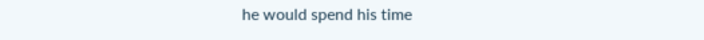he would spend his time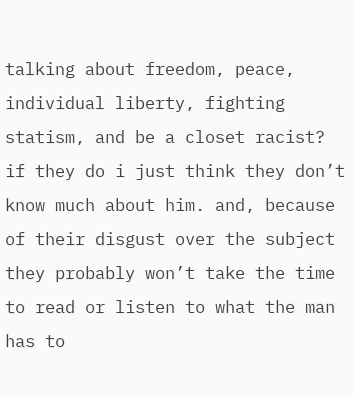talking about freedom, peace, individual liberty, fighting statism, and be a closet racist? if they do i just think they don’t know much about him. and, because of their disgust over the subject they probably won’t take the time to read or listen to what the man has to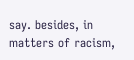say. besides, in matters of racism,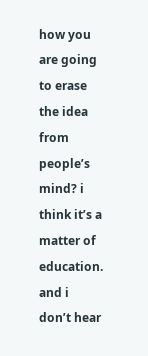how you are going to erase the idea from people’s mind? i think it’s a matter of education. and i don’t hear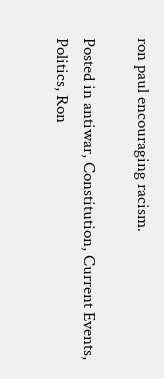ron paul encouraging racism.

Posted in antiwar, Constitution, Current Events, Politics, Ron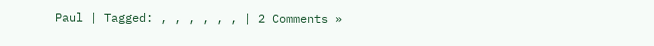Paul | Tagged: , , , , , , | 2 Comments »